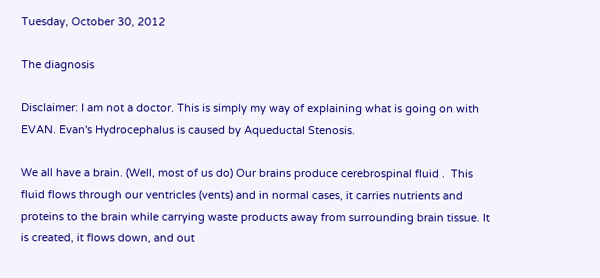Tuesday, October 30, 2012

The diagnosis

Disclaimer: I am not a doctor. This is simply my way of explaining what is going on with EVAN. Evan's Hydrocephalus is caused by Aqueductal Stenosis.

We all have a brain. (Well, most of us do) Our brains produce cerebrospinal fluid .  This fluid flows through our ventricles (vents) and in normal cases, it carries nutrients and proteins to the brain while carrying waste products away from surrounding brain tissue. It is created, it flows down, and out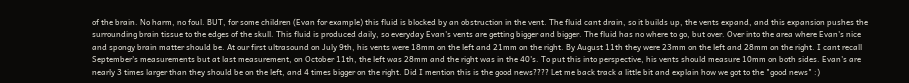of the brain. No harm, no foul. BUT, for some children (Evan for example) this fluid is blocked by an obstruction in the vent. The fluid cant drain, so it builds up, the vents expand, and this expansion pushes the surrounding brain tissue to the edges of the skull. This fluid is produced daily, so everyday Evan's vents are getting bigger and bigger. The fluid has no where to go, but over. Over into the area where Evan's nice and spongy brain matter should be. At our first ultrasound on July 9th, his vents were 18mm on the left and 21mm on the right. By August 11th they were 23mm on the left and 28mm on the right. I cant recall September's measurements but at last measurement, on October 11th, the left was 28mm and the right was in the 40's. To put this into perspective, his vents should measure 10mm on both sides. Evan's are nearly 3 times larger than they should be on the left, and 4 times bigger on the right. Did I mention this is the good news???? Let me back track a little bit and explain how we got to the "good news" :)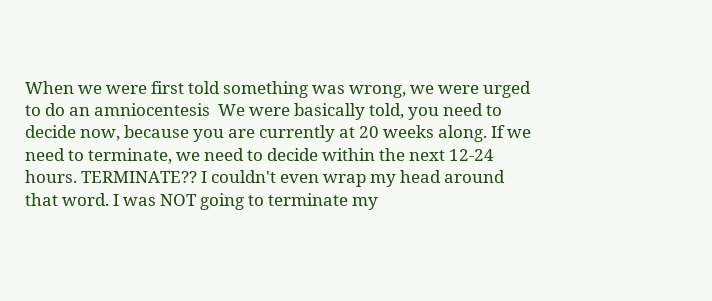When we were first told something was wrong, we were urged to do an amniocentesis  We were basically told, you need to decide now, because you are currently at 20 weeks along. If we need to terminate, we need to decide within the next 12-24 hours. TERMINATE?? I couldn't even wrap my head around that word. I was NOT going to terminate my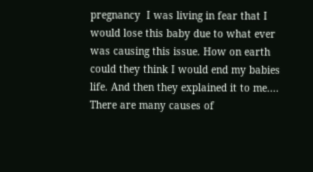pregnancy  I was living in fear that I would lose this baby due to what ever was causing this issue. How on earth could they think I would end my babies life. And then they explained it to me....
There are many causes of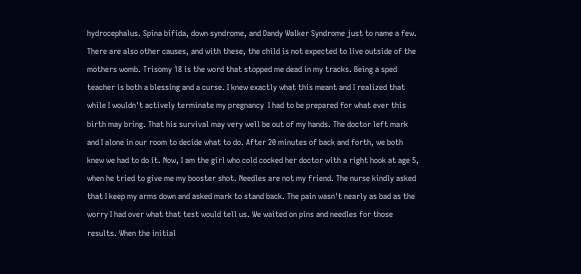hydrocephalus. Spina bifida, down syndrome, and Dandy Walker Syndrome just to name a few. There are also other causes, and with these, the child is not expected to live outside of the mothers womb. Trisomy 18 is the word that stopped me dead in my tracks. Being a sped teacher is both a blessing and a curse. I knew exactly what this meant and I realized that while I wouldn't actively terminate my pregnancy  I had to be prepared for what ever this birth may bring. That his survival may very well be out of my hands. The doctor left mark and I alone in our room to decide what to do. After 20 minutes of back and forth, we both knew we had to do it. Now, I am the girl who cold cocked her doctor with a right hook at age 5, when he tried to give me my booster shot. Needles are not my friend. The nurse kindly asked that I keep my arms down and asked mark to stand back. The pain wasn't nearly as bad as the worry I had over what that test would tell us. We waited on pins and needles for those results. When the initial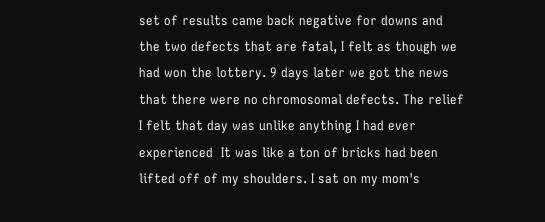set of results came back negative for downs and the two defects that are fatal, I felt as though we had won the lottery. 9 days later we got the news that there were no chromosomal defects. The relief I felt that day was unlike anything I had ever experienced  It was like a ton of bricks had been lifted off of my shoulders. I sat on my mom's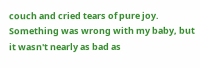couch and cried tears of pure joy. Something was wrong with my baby, but it wasn't nearly as bad as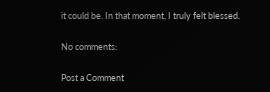it could be. In that moment, I truly felt blessed.

No comments:

Post a Comment